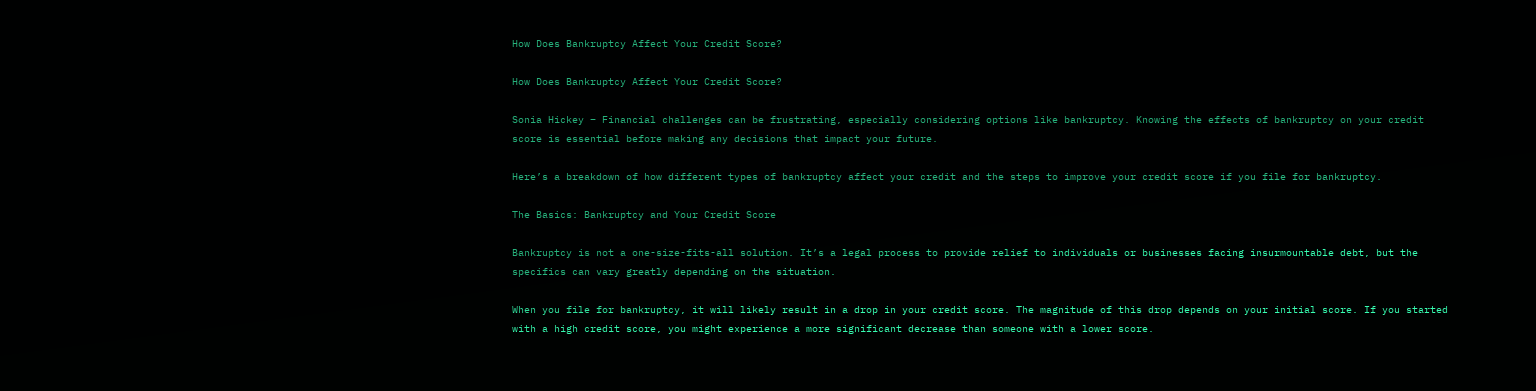How Does Bankruptcy Affect Your Credit Score?

How Does Bankruptcy Affect Your Credit Score?

Sonia Hickey – Financial challenges can be frustrating, especially considering options like bankruptcy. Knowing the effects of bankruptcy on your credit score is essential before making any decisions that impact your future.

Here’s a breakdown of how different types of bankruptcy affect your credit and the steps to improve your credit score if you file for bankruptcy.

The Basics: Bankruptcy and Your Credit Score

Bankruptcy is not a one-size-fits-all solution. It’s a legal process to provide relief to individuals or businesses facing insurmountable debt, but the specifics can vary greatly depending on the situation.

When you file for bankruptcy, it will likely result in a drop in your credit score. The magnitude of this drop depends on your initial score. If you started with a high credit score, you might experience a more significant decrease than someone with a lower score.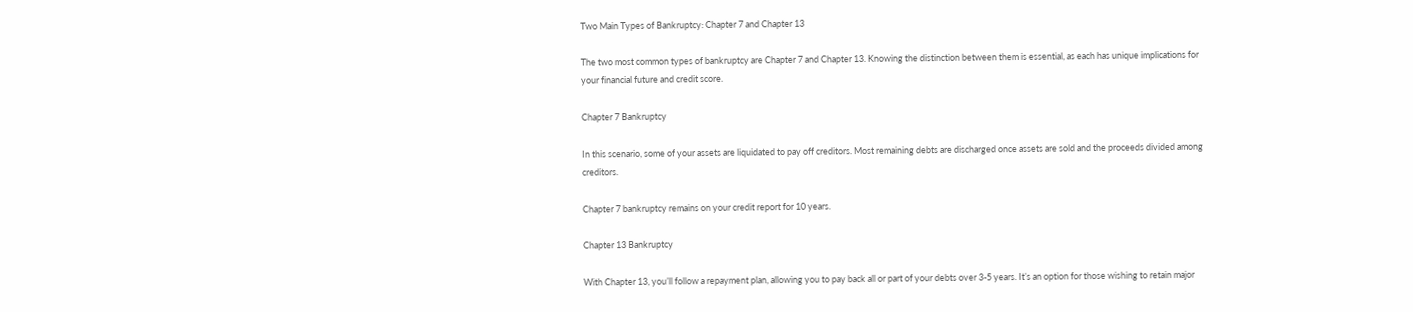Two Main Types of Bankruptcy: Chapter 7 and Chapter 13

The two most common types of bankruptcy are Chapter 7 and Chapter 13. Knowing the distinction between them is essential, as each has unique implications for your financial future and credit score.

Chapter 7 Bankruptcy

In this scenario, some of your assets are liquidated to pay off creditors. Most remaining debts are discharged once assets are sold and the proceeds divided among creditors.

Chapter 7 bankruptcy remains on your credit report for 10 years.

Chapter 13 Bankruptcy

With Chapter 13, you’ll follow a repayment plan, allowing you to pay back all or part of your debts over 3-5 years. It’s an option for those wishing to retain major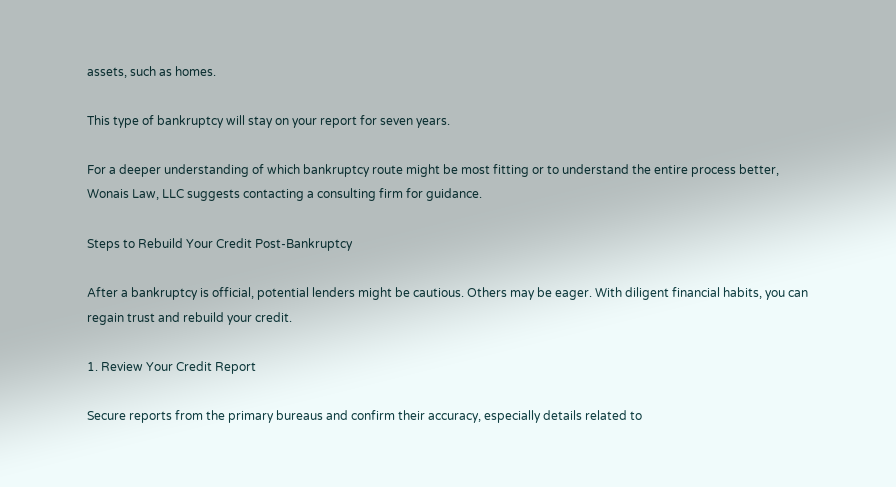assets, such as homes.

This type of bankruptcy will stay on your report for seven years.

For a deeper understanding of which bankruptcy route might be most fitting or to understand the entire process better, Wonais Law, LLC suggests contacting a consulting firm for guidance.

Steps to Rebuild Your Credit Post-Bankruptcy

After a bankruptcy is official, potential lenders might be cautious. Others may be eager. With diligent financial habits, you can regain trust and rebuild your credit.

1. Review Your Credit Report

Secure reports from the primary bureaus and confirm their accuracy, especially details related to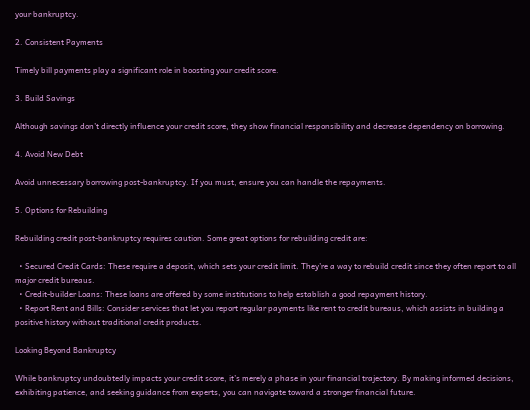your bankruptcy.

2. Consistent Payments

Timely bill payments play a significant role in boosting your credit score.

3. Build Savings

Although savings don’t directly influence your credit score, they show financial responsibility and decrease dependency on borrowing.

4. Avoid New Debt

Avoid unnecessary borrowing post-bankruptcy. If you must, ensure you can handle the repayments.

5. Options for Rebuilding

Rebuilding credit post-bankruptcy requires caution. Some great options for rebuilding credit are:

  • Secured Credit Cards: These require a deposit, which sets your credit limit. They’re a way to rebuild credit since they often report to all major credit bureaus.
  • Credit-builder Loans: These loans are offered by some institutions to help establish a good repayment history.
  • Report Rent and Bills: Consider services that let you report regular payments like rent to credit bureaus, which assists in building a positive history without traditional credit products.

Looking Beyond Bankruptcy

While bankruptcy undoubtedly impacts your credit score, it’s merely a phase in your financial trajectory. By making informed decisions, exhibiting patience, and seeking guidance from experts, you can navigate toward a stronger financial future.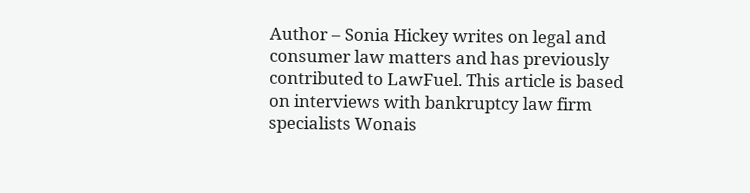Author – Sonia Hickey writes on legal and consumer law matters and has previously contributed to LawFuel. This article is based on interviews with bankruptcy law firm specialists Wonais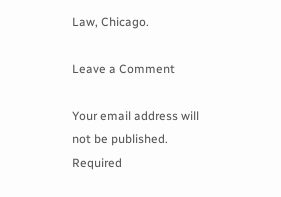Law, Chicago.

Leave a Comment

Your email address will not be published. Required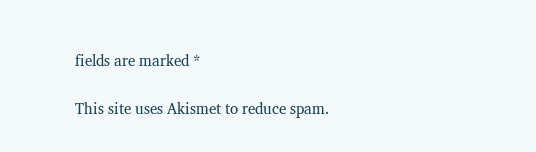fields are marked *

This site uses Akismet to reduce spam.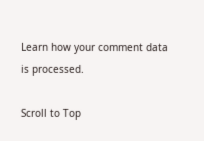Learn how your comment data is processed.

Scroll to Top